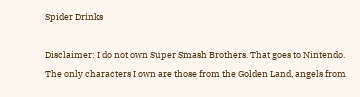Spider Drinks

Disclaimer: I do not own Super Smash Brothers. That goes to Nintendo. The only characters I own are those from the Golden Land, angels from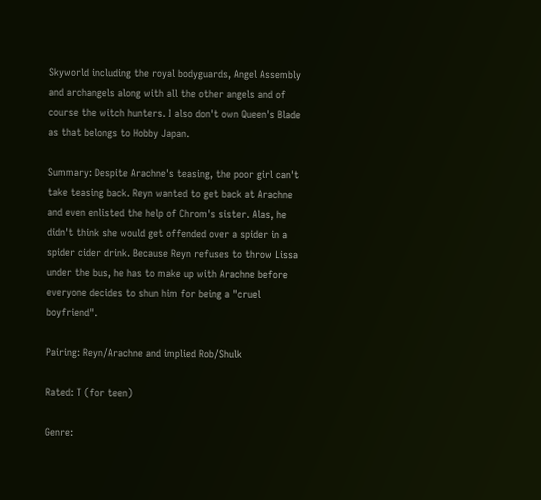Skyworld including the royal bodyguards, Angel Assembly and archangels along with all the other angels and of course the witch hunters. I also don't own Queen's Blade as that belongs to Hobby Japan.

Summary: Despite Arachne's teasing, the poor girl can't take teasing back. Reyn wanted to get back at Arachne and even enlisted the help of Chrom's sister. Alas, he didn't think she would get offended over a spider in a spider cider drink. Because Reyn refuses to throw Lissa under the bus, he has to make up with Arachne before everyone decides to shun him for being a "cruel boyfriend".

Pairing: Reyn/Arachne and implied Rob/Shulk

Rated: T (for teen)

Genre: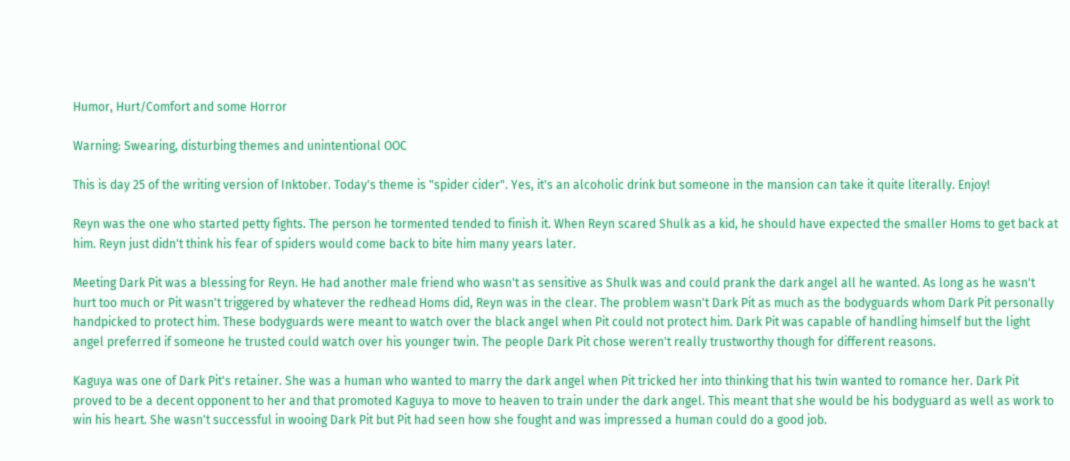Humor, Hurt/Comfort and some Horror

Warning: Swearing, disturbing themes and unintentional OOC

This is day 25 of the writing version of Inktober. Today's theme is "spider cider". Yes, it's an alcoholic drink but someone in the mansion can take it quite literally. Enjoy!

Reyn was the one who started petty fights. The person he tormented tended to finish it. When Reyn scared Shulk as a kid, he should have expected the smaller Homs to get back at him. Reyn just didn't think his fear of spiders would come back to bite him many years later.

Meeting Dark Pit was a blessing for Reyn. He had another male friend who wasn't as sensitive as Shulk was and could prank the dark angel all he wanted. As long as he wasn't hurt too much or Pit wasn't triggered by whatever the redhead Homs did, Reyn was in the clear. The problem wasn't Dark Pit as much as the bodyguards whom Dark Pit personally handpicked to protect him. These bodyguards were meant to watch over the black angel when Pit could not protect him. Dark Pit was capable of handling himself but the light angel preferred if someone he trusted could watch over his younger twin. The people Dark Pit chose weren't really trustworthy though for different reasons.

Kaguya was one of Dark Pit's retainer. She was a human who wanted to marry the dark angel when Pit tricked her into thinking that his twin wanted to romance her. Dark Pit proved to be a decent opponent to her and that promoted Kaguya to move to heaven to train under the dark angel. This meant that she would be his bodyguard as well as work to win his heart. She wasn't successful in wooing Dark Pit but Pit had seen how she fought and was impressed a human could do a good job.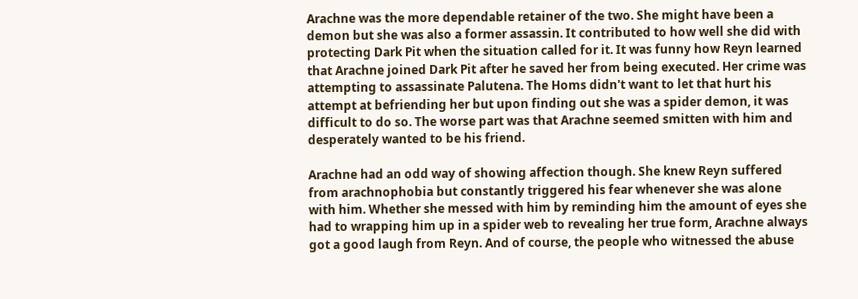Arachne was the more dependable retainer of the two. She might have been a demon but she was also a former assassin. It contributed to how well she did with protecting Dark Pit when the situation called for it. It was funny how Reyn learned that Arachne joined Dark Pit after he saved her from being executed. Her crime was attempting to assassinate Palutena. The Homs didn't want to let that hurt his attempt at befriending her but upon finding out she was a spider demon, it was difficult to do so. The worse part was that Arachne seemed smitten with him and desperately wanted to be his friend.

Arachne had an odd way of showing affection though. She knew Reyn suffered from arachnophobia but constantly triggered his fear whenever she was alone with him. Whether she messed with him by reminding him the amount of eyes she had to wrapping him up in a spider web to revealing her true form, Arachne always got a good laugh from Reyn. And of course, the people who witnessed the abuse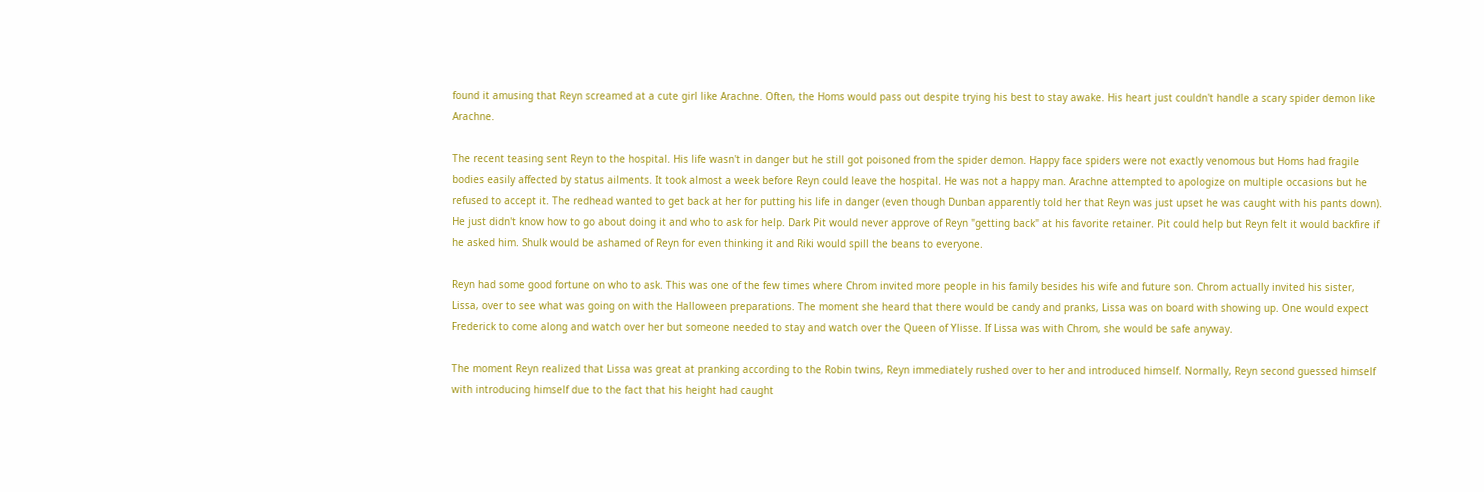found it amusing that Reyn screamed at a cute girl like Arachne. Often, the Homs would pass out despite trying his best to stay awake. His heart just couldn't handle a scary spider demon like Arachne.

The recent teasing sent Reyn to the hospital. His life wasn't in danger but he still got poisoned from the spider demon. Happy face spiders were not exactly venomous but Homs had fragile bodies easily affected by status ailments. It took almost a week before Reyn could leave the hospital. He was not a happy man. Arachne attempted to apologize on multiple occasions but he refused to accept it. The redhead wanted to get back at her for putting his life in danger (even though Dunban apparently told her that Reyn was just upset he was caught with his pants down). He just didn't know how to go about doing it and who to ask for help. Dark Pit would never approve of Reyn "getting back" at his favorite retainer. Pit could help but Reyn felt it would backfire if he asked him. Shulk would be ashamed of Reyn for even thinking it and Riki would spill the beans to everyone.

Reyn had some good fortune on who to ask. This was one of the few times where Chrom invited more people in his family besides his wife and future son. Chrom actually invited his sister, Lissa, over to see what was going on with the Halloween preparations. The moment she heard that there would be candy and pranks, Lissa was on board with showing up. One would expect Frederick to come along and watch over her but someone needed to stay and watch over the Queen of Ylisse. If Lissa was with Chrom, she would be safe anyway.

The moment Reyn realized that Lissa was great at pranking according to the Robin twins, Reyn immediately rushed over to her and introduced himself. Normally, Reyn second guessed himself with introducing himself due to the fact that his height had caught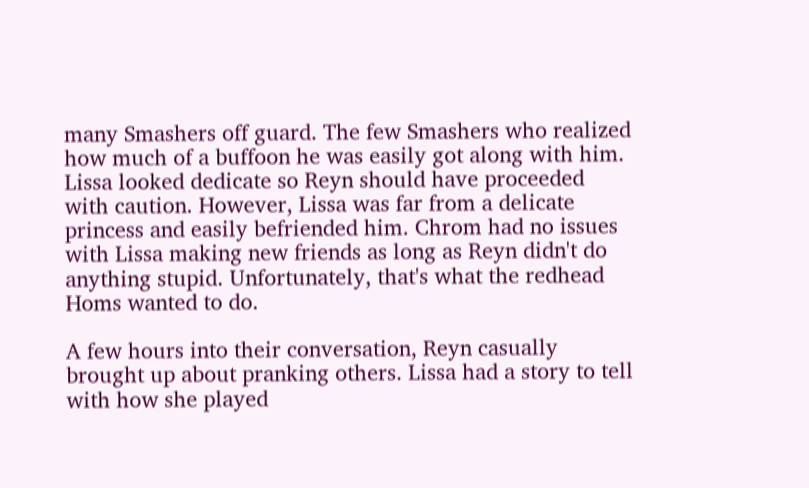many Smashers off guard. The few Smashers who realized how much of a buffoon he was easily got along with him. Lissa looked dedicate so Reyn should have proceeded with caution. However, Lissa was far from a delicate princess and easily befriended him. Chrom had no issues with Lissa making new friends as long as Reyn didn't do anything stupid. Unfortunately, that's what the redhead Homs wanted to do.

A few hours into their conversation, Reyn casually brought up about pranking others. Lissa had a story to tell with how she played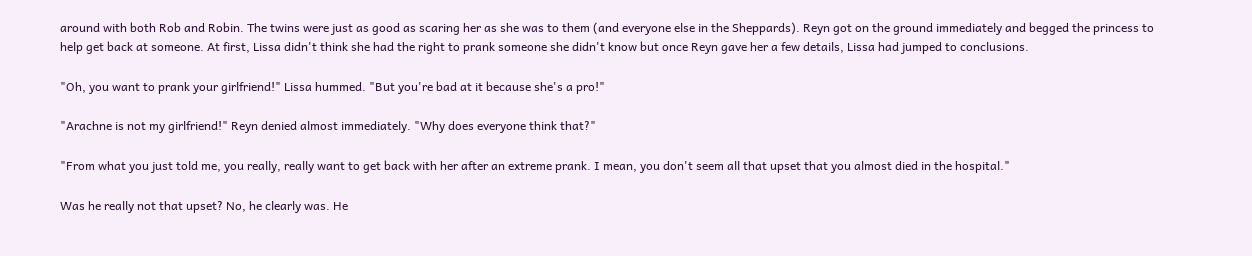around with both Rob and Robin. The twins were just as good as scaring her as she was to them (and everyone else in the Sheppards). Reyn got on the ground immediately and begged the princess to help get back at someone. At first, Lissa didn't think she had the right to prank someone she didn't know but once Reyn gave her a few details, Lissa had jumped to conclusions.

"Oh, you want to prank your girlfriend!" Lissa hummed. "But you're bad at it because she's a pro!"

"Arachne is not my girlfriend!" Reyn denied almost immediately. "Why does everyone think that?"

"From what you just told me, you really, really want to get back with her after an extreme prank. I mean, you don't seem all that upset that you almost died in the hospital."

Was he really not that upset? No, he clearly was. He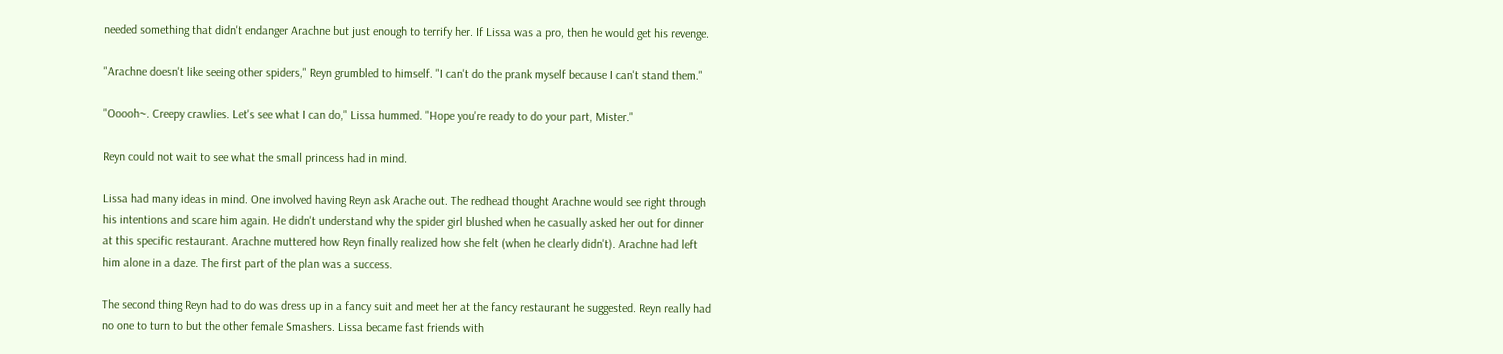needed something that didn't endanger Arachne but just enough to terrify her. If Lissa was a pro, then he would get his revenge.

"Arachne doesn't like seeing other spiders," Reyn grumbled to himself. "I can't do the prank myself because I can't stand them."

"Ooooh~. Creepy crawlies. Let's see what I can do," Lissa hummed. "Hope you're ready to do your part, Mister."

Reyn could not wait to see what the small princess had in mind.

Lissa had many ideas in mind. One involved having Reyn ask Arache out. The redhead thought Arachne would see right through his intentions and scare him again. He didn't understand why the spider girl blushed when he casually asked her out for dinner at this specific restaurant. Arachne muttered how Reyn finally realized how she felt (when he clearly didn't). Arachne had left him alone in a daze. The first part of the plan was a success.

The second thing Reyn had to do was dress up in a fancy suit and meet her at the fancy restaurant he suggested. Reyn really had no one to turn to but the other female Smashers. Lissa became fast friends with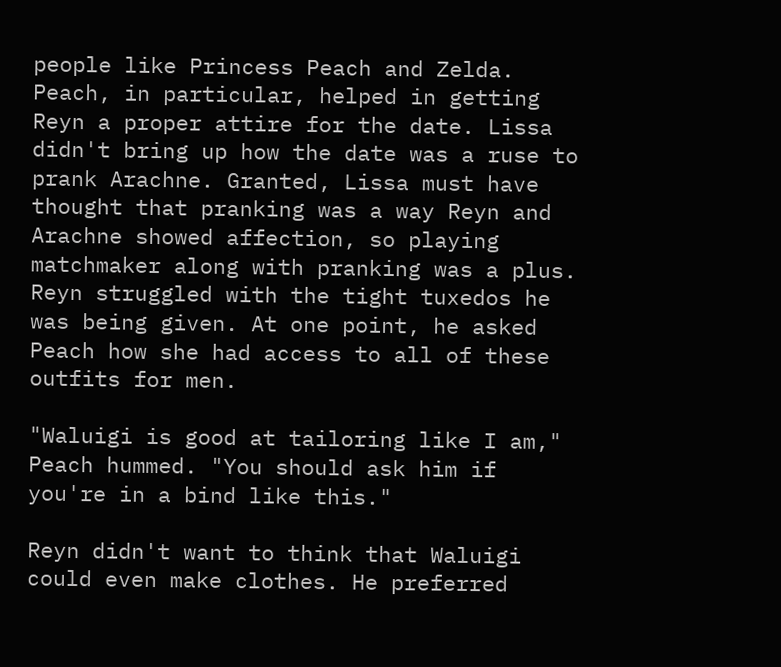people like Princess Peach and Zelda. Peach, in particular, helped in getting Reyn a proper attire for the date. Lissa didn't bring up how the date was a ruse to prank Arachne. Granted, Lissa must have thought that pranking was a way Reyn and Arachne showed affection, so playing matchmaker along with pranking was a plus. Reyn struggled with the tight tuxedos he was being given. At one point, he asked Peach how she had access to all of these outfits for men.

"Waluigi is good at tailoring like I am," Peach hummed. "You should ask him if you're in a bind like this."

Reyn didn't want to think that Waluigi could even make clothes. He preferred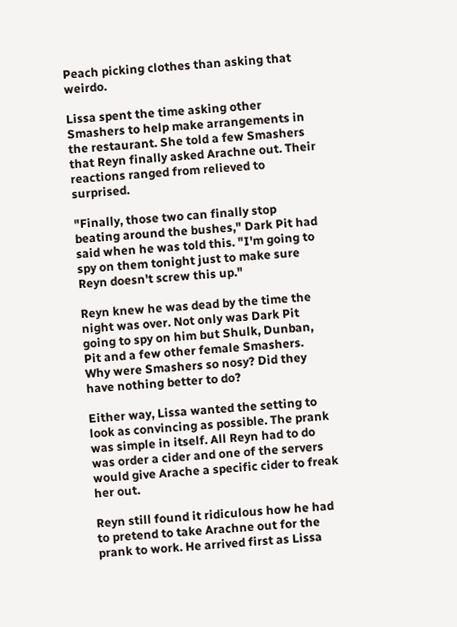Peach picking clothes than asking that weirdo.

Lissa spent the time asking other Smashers to help make arrangements in the restaurant. She told a few Smashers that Reyn finally asked Arachne out. Their reactions ranged from relieved to surprised.

"Finally, those two can finally stop beating around the bushes," Dark Pit had said when he was told this. "I'm going to spy on them tonight just to make sure Reyn doesn't screw this up."

Reyn knew he was dead by the time the night was over. Not only was Dark Pit going to spy on him but Shulk, Dunban, Pit and a few other female Smashers. Why were Smashers so nosy? Did they have nothing better to do?

Either way, Lissa wanted the setting to look as convincing as possible. The prank was simple in itself. All Reyn had to do was order a cider and one of the servers would give Arache a specific cider to freak her out.

Reyn still found it ridiculous how he had to pretend to take Arachne out for the prank to work. He arrived first as Lissa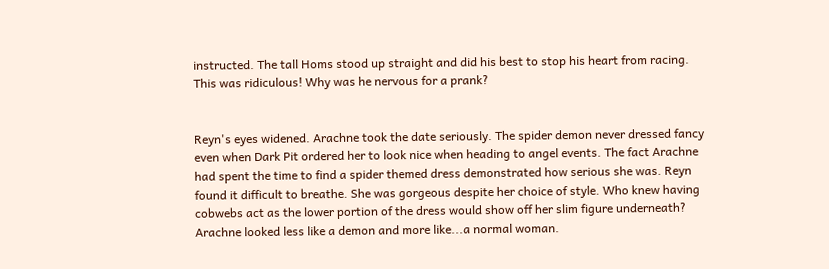instructed. The tall Homs stood up straight and did his best to stop his heart from racing. This was ridiculous! Why was he nervous for a prank?


Reyn's eyes widened. Arachne took the date seriously. The spider demon never dressed fancy even when Dark Pit ordered her to look nice when heading to angel events. The fact Arachne had spent the time to find a spider themed dress demonstrated how serious she was. Reyn found it difficult to breathe. She was gorgeous despite her choice of style. Who knew having cobwebs act as the lower portion of the dress would show off her slim figure underneath? Arachne looked less like a demon and more like...a normal woman.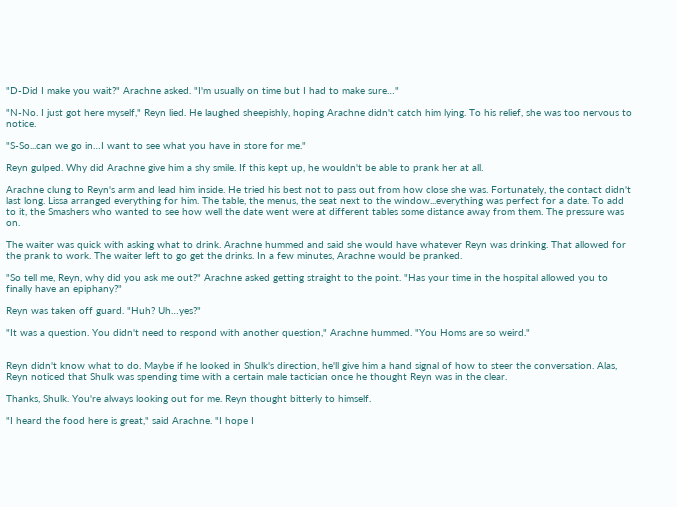"D-Did I make you wait?" Arachne asked. "I'm usually on time but I had to make sure…"

"N-No. I just got here myself," Reyn lied. He laughed sheepishly, hoping Arachne didn't catch him lying. To his relief, she was too nervous to notice.

"S-So...can we go in…I want to see what you have in store for me."

Reyn gulped. Why did Arachne give him a shy smile. If this kept up, he wouldn't be able to prank her at all.

Arachne clung to Reyn's arm and lead him inside. He tried his best not to pass out from how close she was. Fortunately, the contact didn't last long. Lissa arranged everything for him. The table, the menus, the seat next to the window...everything was perfect for a date. To add to it, the Smashers who wanted to see how well the date went were at different tables some distance away from them. The pressure was on.

The waiter was quick with asking what to drink. Arachne hummed and said she would have whatever Reyn was drinking. That allowed for the prank to work. The waiter left to go get the drinks. In a few minutes, Arachne would be pranked.

"So tell me, Reyn, why did you ask me out?" Arachne asked getting straight to the point. "Has your time in the hospital allowed you to finally have an epiphany?"

Reyn was taken off guard. "Huh? Uh…yes?"

"It was a question. You didn't need to respond with another question," Arachne hummed. "You Homs are so weird."


Reyn didn't know what to do. Maybe if he looked in Shulk's direction, he'll give him a hand signal of how to steer the conversation. Alas, Reyn noticed that Shulk was spending time with a certain male tactician once he thought Reyn was in the clear.

Thanks, Shulk. You're always looking out for me. Reyn thought bitterly to himself.

"I heard the food here is great," said Arachne. "I hope I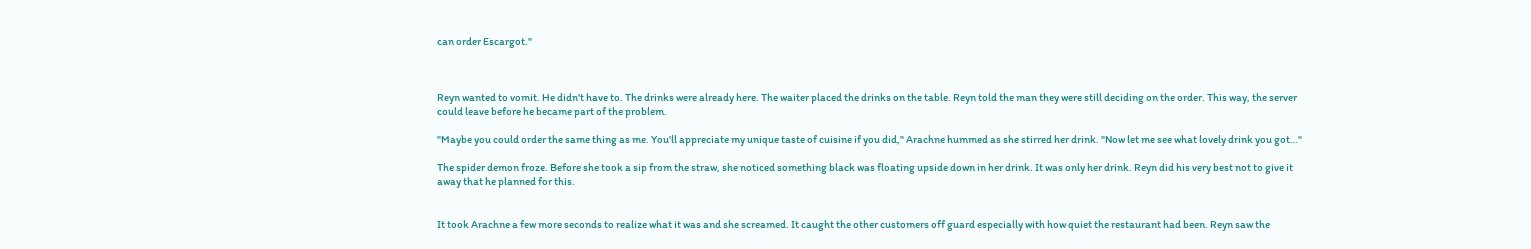can order Escargot."



Reyn wanted to vomit. He didn't have to. The drinks were already here. The waiter placed the drinks on the table. Reyn told the man they were still deciding on the order. This way, the server could leave before he became part of the problem.

"Maybe you could order the same thing as me. You'll appreciate my unique taste of cuisine if you did," Arachne hummed as she stirred her drink. "Now let me see what lovely drink you got…"

The spider demon froze. Before she took a sip from the straw, she noticed something black was floating upside down in her drink. It was only her drink. Reyn did his very best not to give it away that he planned for this.


It took Arachne a few more seconds to realize what it was and she screamed. It caught the other customers off guard especially with how quiet the restaurant had been. Reyn saw the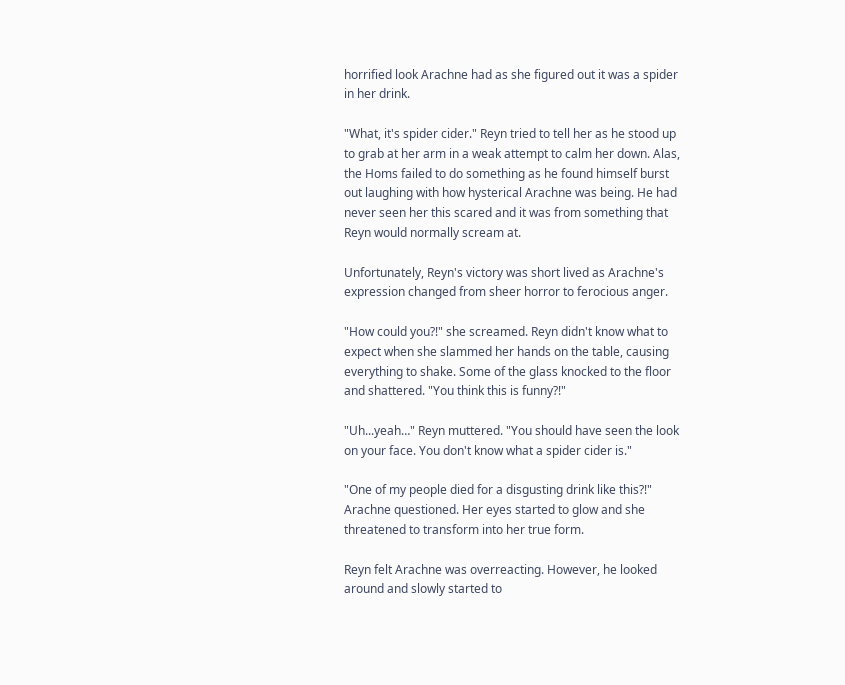horrified look Arachne had as she figured out it was a spider in her drink.

"What, it's spider cider." Reyn tried to tell her as he stood up to grab at her arm in a weak attempt to calm her down. Alas, the Homs failed to do something as he found himself burst out laughing with how hysterical Arachne was being. He had never seen her this scared and it was from something that Reyn would normally scream at.

Unfortunately, Reyn's victory was short lived as Arachne's expression changed from sheer horror to ferocious anger.

"How could you?!" she screamed. Reyn didn't know what to expect when she slammed her hands on the table, causing everything to shake. Some of the glass knocked to the floor and shattered. "You think this is funny?!"

"Uh...yeah…" Reyn muttered. "You should have seen the look on your face. You don't know what a spider cider is."

"One of my people died for a disgusting drink like this?!" Arachne questioned. Her eyes started to glow and she threatened to transform into her true form.

Reyn felt Arachne was overreacting. However, he looked around and slowly started to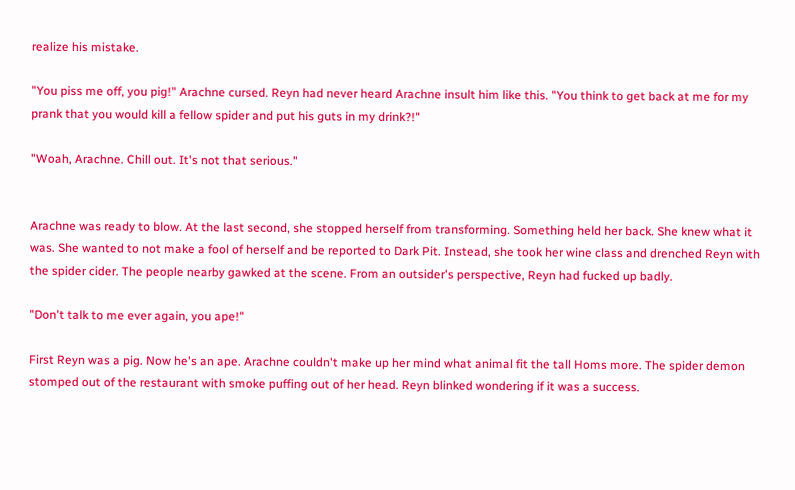realize his mistake.

"You piss me off, you pig!" Arachne cursed. Reyn had never heard Arachne insult him like this. "You think to get back at me for my prank that you would kill a fellow spider and put his guts in my drink?!"

"Woah, Arachne. Chill out. It's not that serious."


Arachne was ready to blow. At the last second, she stopped herself from transforming. Something held her back. She knew what it was. She wanted to not make a fool of herself and be reported to Dark Pit. Instead, she took her wine class and drenched Reyn with the spider cider. The people nearby gawked at the scene. From an outsider's perspective, Reyn had fucked up badly.

"Don't talk to me ever again, you ape!"

First Reyn was a pig. Now he's an ape. Arachne couldn't make up her mind what animal fit the tall Homs more. The spider demon stomped out of the restaurant with smoke puffing out of her head. Reyn blinked wondering if it was a success.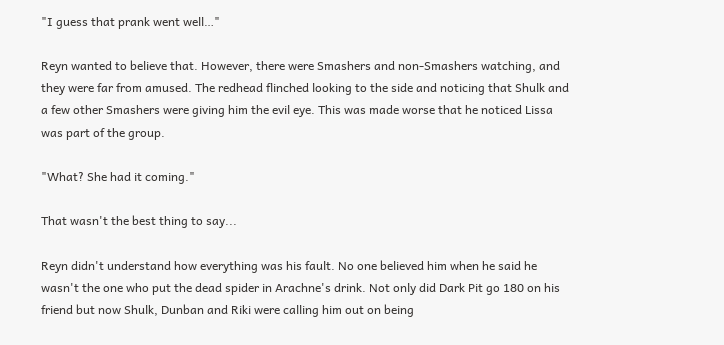"I guess that prank went well…"

Reyn wanted to believe that. However, there were Smashers and non-Smashers watching, and they were far from amused. The redhead flinched looking to the side and noticing that Shulk and a few other Smashers were giving him the evil eye. This was made worse that he noticed Lissa was part of the group.

"What? She had it coming."

That wasn't the best thing to say...

Reyn didn't understand how everything was his fault. No one believed him when he said he wasn't the one who put the dead spider in Arachne's drink. Not only did Dark Pit go 180 on his friend but now Shulk, Dunban and Riki were calling him out on being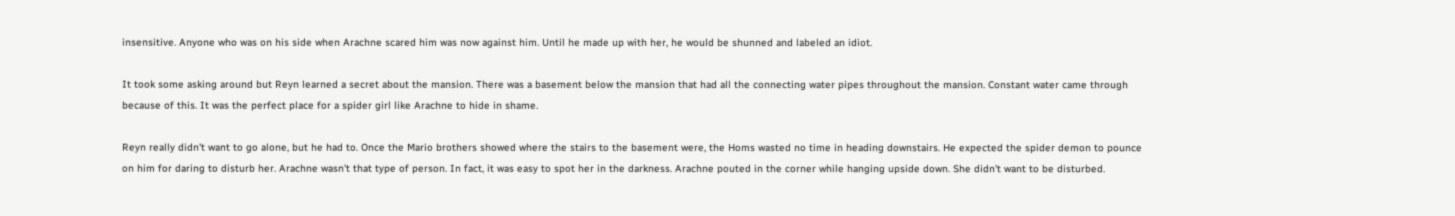insensitive. Anyone who was on his side when Arachne scared him was now against him. Until he made up with her, he would be shunned and labeled an idiot.

It took some asking around but Reyn learned a secret about the mansion. There was a basement below the mansion that had all the connecting water pipes throughout the mansion. Constant water came through because of this. It was the perfect place for a spider girl like Arachne to hide in shame.

Reyn really didn't want to go alone, but he had to. Once the Mario brothers showed where the stairs to the basement were, the Homs wasted no time in heading downstairs. He expected the spider demon to pounce on him for daring to disturb her. Arachne wasn't that type of person. In fact, it was easy to spot her in the darkness. Arachne pouted in the corner while hanging upside down. She didn't want to be disturbed.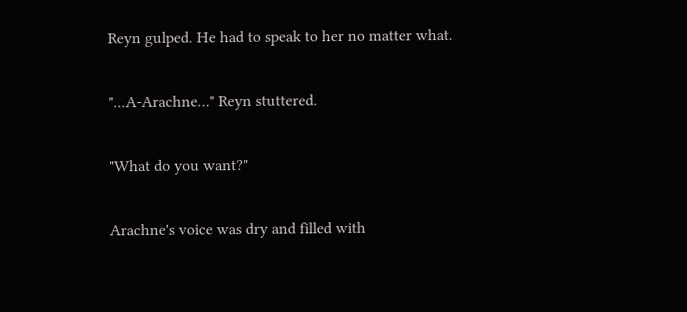Reyn gulped. He had to speak to her no matter what.

"...A-Arachne…" Reyn stuttered.

"What do you want?"

Arachne's voice was dry and filled with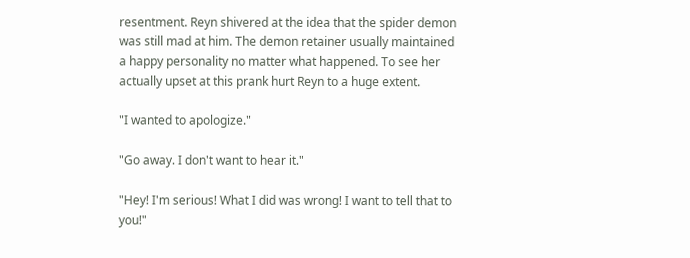resentment. Reyn shivered at the idea that the spider demon was still mad at him. The demon retainer usually maintained a happy personality no matter what happened. To see her actually upset at this prank hurt Reyn to a huge extent.

"I wanted to apologize."

"Go away. I don't want to hear it."

"Hey! I'm serious! What I did was wrong! I want to tell that to you!"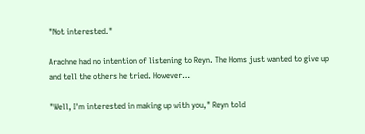"Not interested."

Arachne had no intention of listening to Reyn. The Homs just wanted to give up and tell the others he tried. However…

"Well, I'm interested in making up with you," Reyn told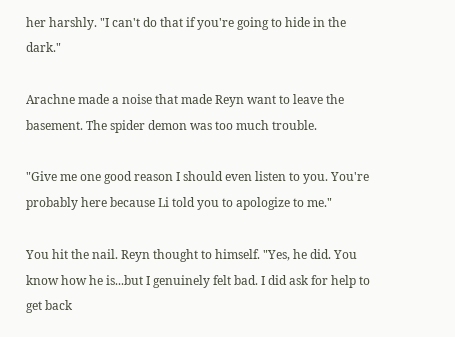her harshly. "I can't do that if you're going to hide in the dark."

Arachne made a noise that made Reyn want to leave the basement. The spider demon was too much trouble.

"Give me one good reason I should even listen to you. You're probably here because Li told you to apologize to me."

You hit the nail. Reyn thought to himself. "Yes, he did. You know how he is...but I genuinely felt bad. I did ask for help to get back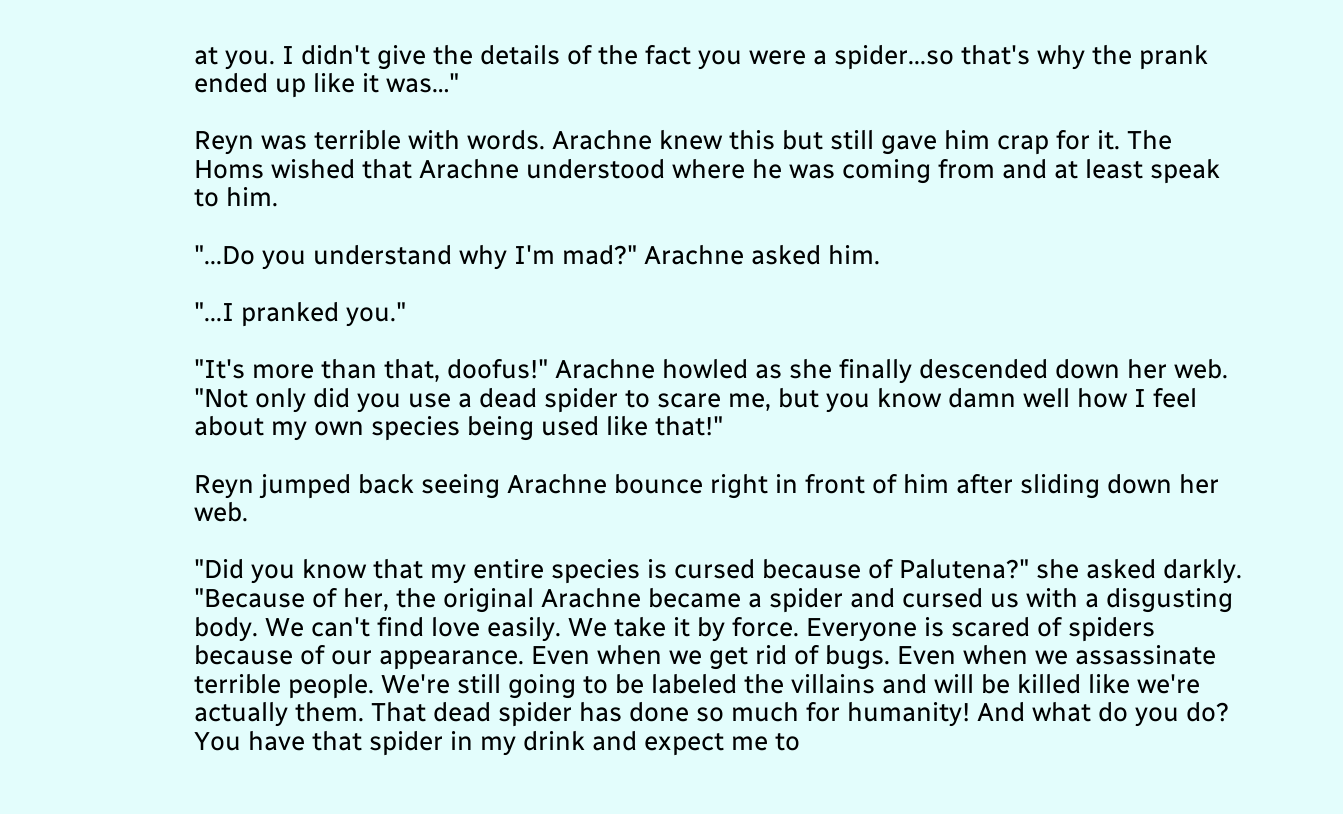at you. I didn't give the details of the fact you were a spider...so that's why the prank ended up like it was…"

Reyn was terrible with words. Arachne knew this but still gave him crap for it. The Homs wished that Arachne understood where he was coming from and at least speak to him.

"...Do you understand why I'm mad?" Arachne asked him.

"...I pranked you."

"It's more than that, doofus!" Arachne howled as she finally descended down her web. "Not only did you use a dead spider to scare me, but you know damn well how I feel about my own species being used like that!"

Reyn jumped back seeing Arachne bounce right in front of him after sliding down her web.

"Did you know that my entire species is cursed because of Palutena?" she asked darkly. "Because of her, the original Arachne became a spider and cursed us with a disgusting body. We can't find love easily. We take it by force. Everyone is scared of spiders because of our appearance. Even when we get rid of bugs. Even when we assassinate terrible people. We're still going to be labeled the villains and will be killed like we're actually them. That dead spider has done so much for humanity! And what do you do? You have that spider in my drink and expect me to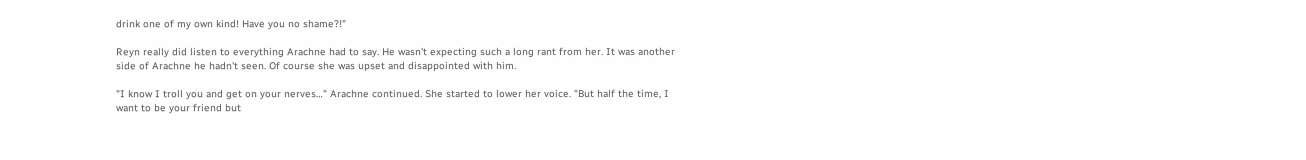drink one of my own kind! Have you no shame?!"

Reyn really did listen to everything Arachne had to say. He wasn't expecting such a long rant from her. It was another side of Arachne he hadn't seen. Of course she was upset and disappointed with him.

"I know I troll you and get on your nerves…" Arachne continued. She started to lower her voice. "But half the time, I want to be your friend but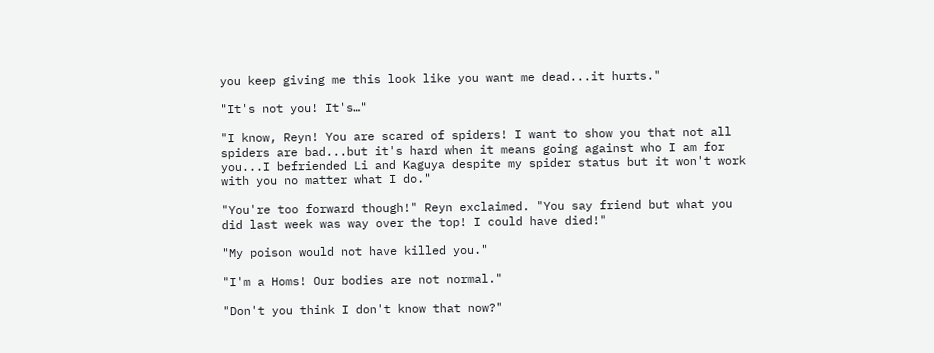you keep giving me this look like you want me dead...it hurts."

"It's not you! It's…"

"I know, Reyn! You are scared of spiders! I want to show you that not all spiders are bad...but it's hard when it means going against who I am for you...I befriended Li and Kaguya despite my spider status but it won't work with you no matter what I do."

"You're too forward though!" Reyn exclaimed. "You say friend but what you did last week was way over the top! I could have died!"

"My poison would not have killed you."

"I'm a Homs! Our bodies are not normal."

"Don't you think I don't know that now?"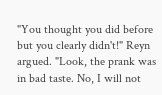"You thought you did before but you clearly didn't!" Reyn argued. "Look, the prank was in bad taste. No, I will not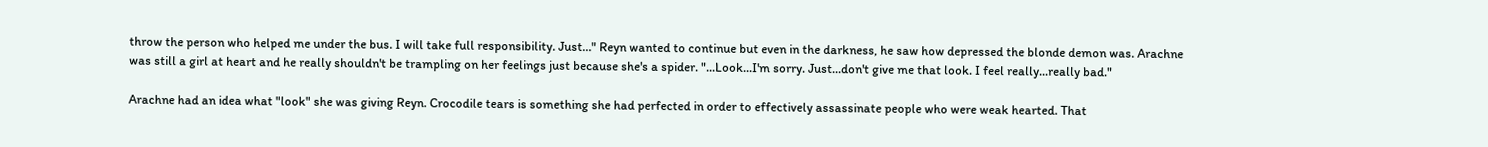throw the person who helped me under the bus. I will take full responsibility. Just…" Reyn wanted to continue but even in the darkness, he saw how depressed the blonde demon was. Arachne was still a girl at heart and he really shouldn't be trampling on her feelings just because she's a spider. "...Look...I'm sorry. Just...don't give me that look. I feel really...really bad."

Arachne had an idea what "look" she was giving Reyn. Crocodile tears is something she had perfected in order to effectively assassinate people who were weak hearted. That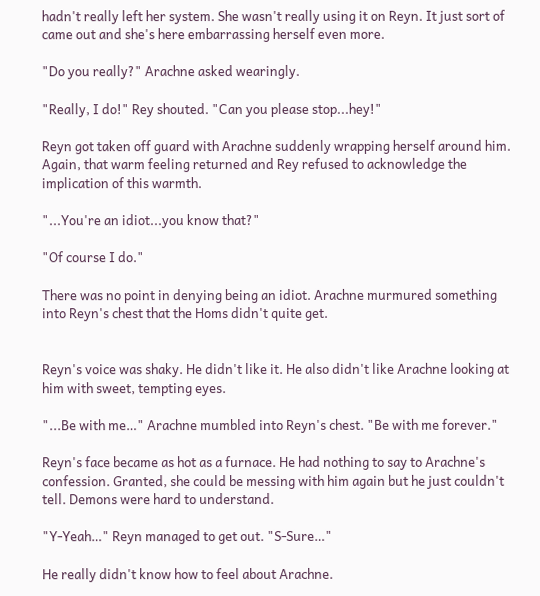hadn't really left her system. She wasn't really using it on Reyn. It just sort of came out and she's here embarrassing herself even more.

"Do you really?" Arachne asked wearingly.

"Really, I do!" Rey shouted. "Can you please stop...hey!"

Reyn got taken off guard with Arachne suddenly wrapping herself around him. Again, that warm feeling returned and Rey refused to acknowledge the implication of this warmth.

"...You're an idiot...you know that?"

"Of course I do."

There was no point in denying being an idiot. Arachne murmured something into Reyn's chest that the Homs didn't quite get.


Reyn's voice was shaky. He didn't like it. He also didn't like Arachne looking at him with sweet, tempting eyes.

"...Be with me…" Arachne mumbled into Reyn's chest. "Be with me forever."

Reyn's face became as hot as a furnace. He had nothing to say to Arachne's confession. Granted, she could be messing with him again but he just couldn't tell. Demons were hard to understand.

"Y-Yeah…" Reyn managed to get out. "S-Sure…"

He really didn't know how to feel about Arachne.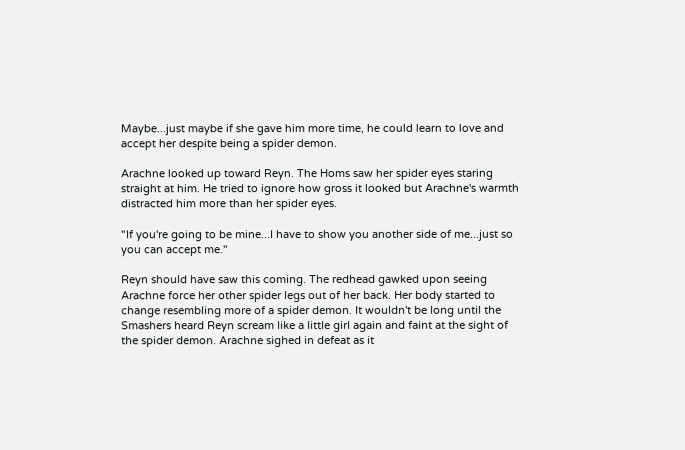Maybe...just maybe if she gave him more time, he could learn to love and accept her despite being a spider demon.

Arachne looked up toward Reyn. The Homs saw her spider eyes staring straight at him. He tried to ignore how gross it looked but Arachne's warmth distracted him more than her spider eyes.

"If you're going to be mine...I have to show you another side of me...just so you can accept me."

Reyn should have saw this coming. The redhead gawked upon seeing Arachne force her other spider legs out of her back. Her body started to change resembling more of a spider demon. It wouldn't be long until the Smashers heard Reyn scream like a little girl again and faint at the sight of the spider demon. Arachne sighed in defeat as it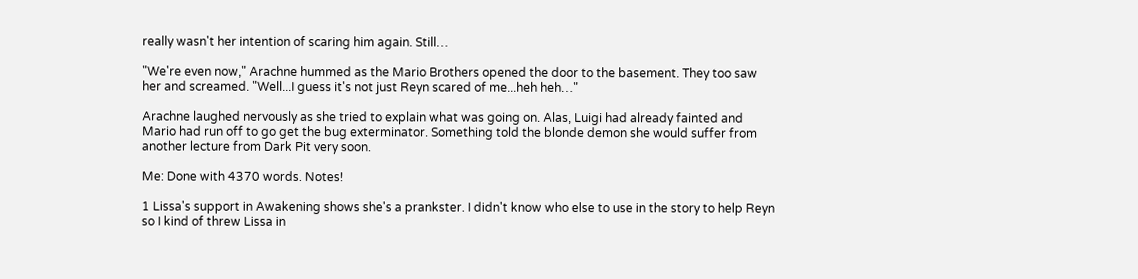really wasn't her intention of scaring him again. Still…

"We're even now," Arachne hummed as the Mario Brothers opened the door to the basement. They too saw her and screamed. "Well...I guess it's not just Reyn scared of me...heh heh…"

Arachne laughed nervously as she tried to explain what was going on. Alas, Luigi had already fainted and Mario had run off to go get the bug exterminator. Something told the blonde demon she would suffer from another lecture from Dark Pit very soon.

Me: Done with 4370 words. Notes!

1 Lissa's support in Awakening shows she's a prankster. I didn't know who else to use in the story to help Reyn so I kind of threw Lissa in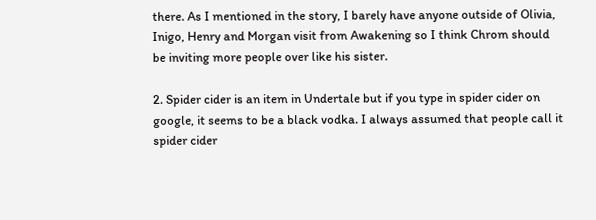there. As I mentioned in the story, I barely have anyone outside of Olivia, Inigo, Henry and Morgan visit from Awakening so I think Chrom should be inviting more people over like his sister.

2. Spider cider is an item in Undertale but if you type in spider cider on google, it seems to be a black vodka. I always assumed that people call it spider cider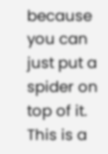because you can just put a spider on top of it. This is a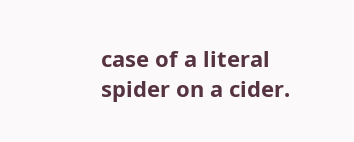case of a literal spider on a cider.